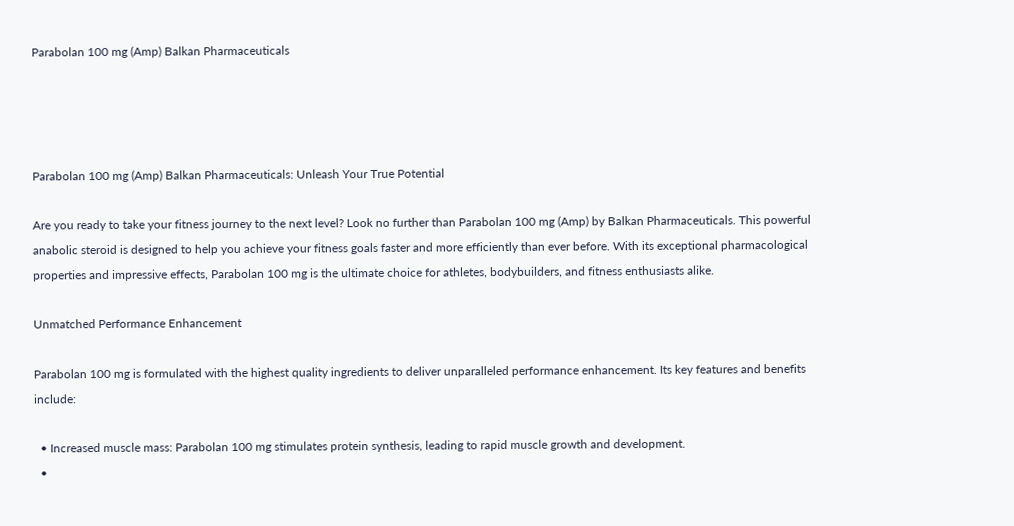Parabolan 100 mg (Amp) Balkan Pharmaceuticals




Parabolan 100 mg (Amp) Balkan Pharmaceuticals: Unleash Your True Potential

Are you ready to take your fitness journey to the next level? Look no further than Parabolan 100 mg (Amp) by Balkan Pharmaceuticals. This powerful anabolic steroid is designed to help you achieve your fitness goals faster and more efficiently than ever before. With its exceptional pharmacological properties and impressive effects, Parabolan 100 mg is the ultimate choice for athletes, bodybuilders, and fitness enthusiasts alike.

Unmatched Performance Enhancement

Parabolan 100 mg is formulated with the highest quality ingredients to deliver unparalleled performance enhancement. Its key features and benefits include:

  • Increased muscle mass: Parabolan 100 mg stimulates protein synthesis, leading to rapid muscle growth and development.
  •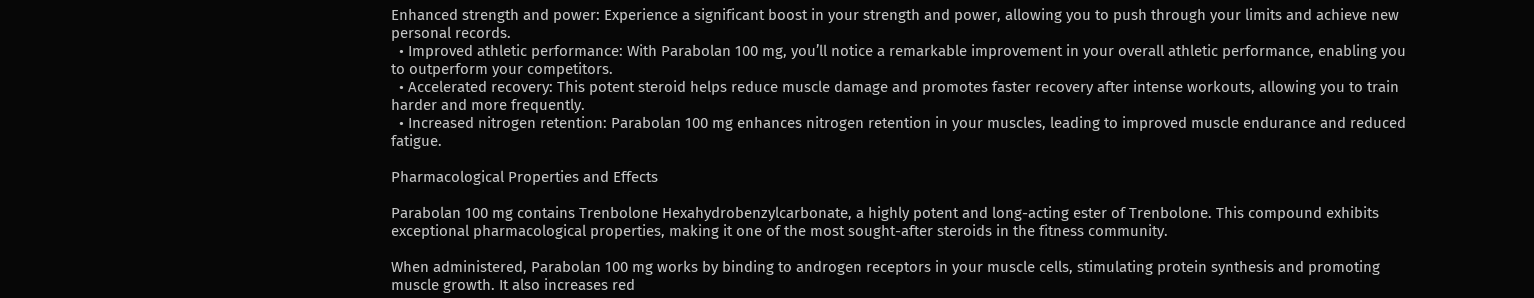Enhanced strength and power: Experience a significant boost in your strength and power, allowing you to push through your limits and achieve new personal records.
  • Improved athletic performance: With Parabolan 100 mg, you’ll notice a remarkable improvement in your overall athletic performance, enabling you to outperform your competitors.
  • Accelerated recovery: This potent steroid helps reduce muscle damage and promotes faster recovery after intense workouts, allowing you to train harder and more frequently.
  • Increased nitrogen retention: Parabolan 100 mg enhances nitrogen retention in your muscles, leading to improved muscle endurance and reduced fatigue.

Pharmacological Properties and Effects

Parabolan 100 mg contains Trenbolone Hexahydrobenzylcarbonate, a highly potent and long-acting ester of Trenbolone. This compound exhibits exceptional pharmacological properties, making it one of the most sought-after steroids in the fitness community.

When administered, Parabolan 100 mg works by binding to androgen receptors in your muscle cells, stimulating protein synthesis and promoting muscle growth. It also increases red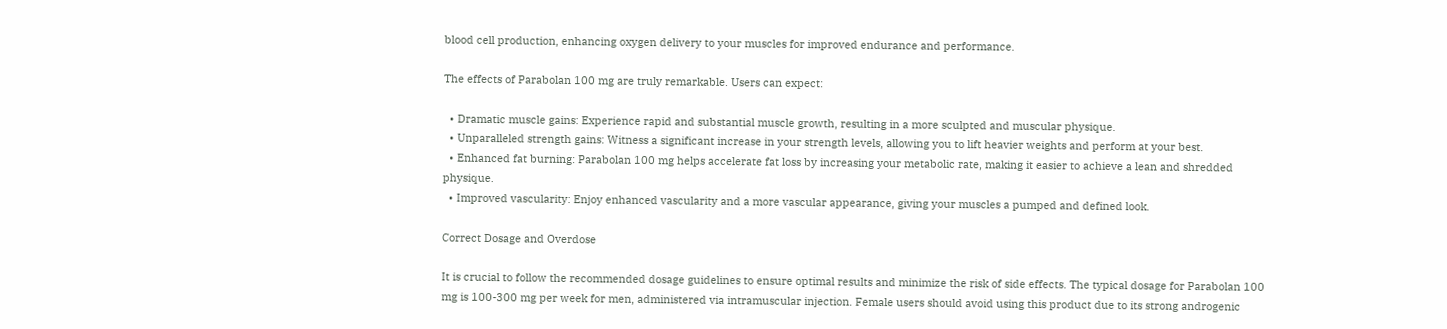blood cell production, enhancing oxygen delivery to your muscles for improved endurance and performance.

The effects of Parabolan 100 mg are truly remarkable. Users can expect:

  • Dramatic muscle gains: Experience rapid and substantial muscle growth, resulting in a more sculpted and muscular physique.
  • Unparalleled strength gains: Witness a significant increase in your strength levels, allowing you to lift heavier weights and perform at your best.
  • Enhanced fat burning: Parabolan 100 mg helps accelerate fat loss by increasing your metabolic rate, making it easier to achieve a lean and shredded physique.
  • Improved vascularity: Enjoy enhanced vascularity and a more vascular appearance, giving your muscles a pumped and defined look.

Correct Dosage and Overdose

It is crucial to follow the recommended dosage guidelines to ensure optimal results and minimize the risk of side effects. The typical dosage for Parabolan 100 mg is 100-300 mg per week for men, administered via intramuscular injection. Female users should avoid using this product due to its strong androgenic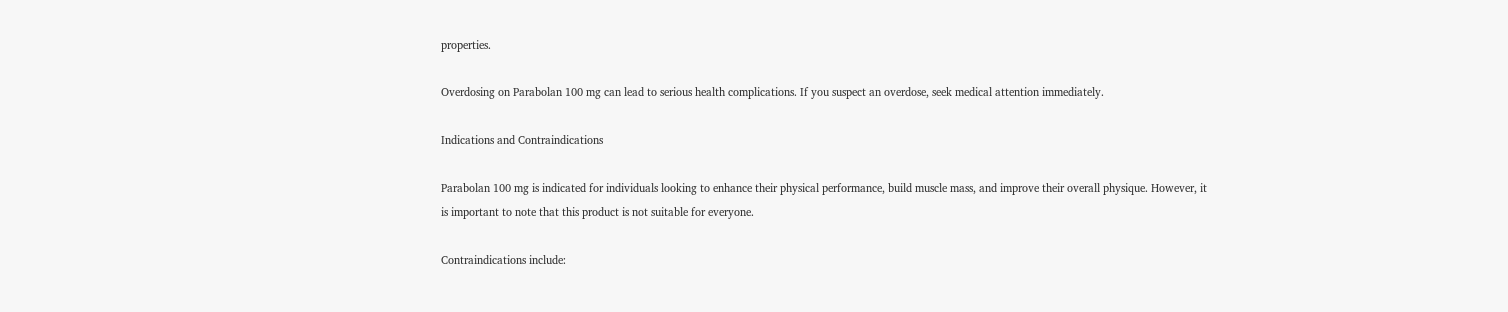properties.

Overdosing on Parabolan 100 mg can lead to serious health complications. If you suspect an overdose, seek medical attention immediately.

Indications and Contraindications

Parabolan 100 mg is indicated for individuals looking to enhance their physical performance, build muscle mass, and improve their overall physique. However, it is important to note that this product is not suitable for everyone.

Contraindications include: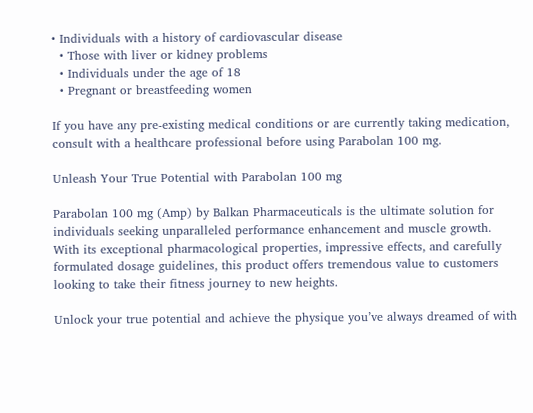• Individuals with a history of cardiovascular disease
  • Those with liver or kidney problems
  • Individuals under the age of 18
  • Pregnant or breastfeeding women

If you have any pre-existing medical conditions or are currently taking medication, consult with a healthcare professional before using Parabolan 100 mg.

Unleash Your True Potential with Parabolan 100 mg

Parabolan 100 mg (Amp) by Balkan Pharmaceuticals is the ultimate solution for individuals seeking unparalleled performance enhancement and muscle growth. With its exceptional pharmacological properties, impressive effects, and carefully formulated dosage guidelines, this product offers tremendous value to customers looking to take their fitness journey to new heights.

Unlock your true potential and achieve the physique you’ve always dreamed of with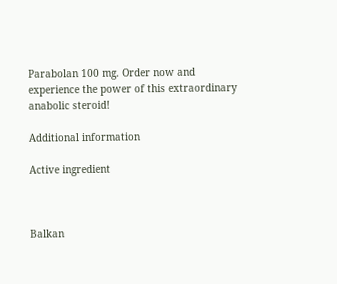Parabolan 100 mg. Order now and experience the power of this extraordinary anabolic steroid!

Additional information

Active ingredient



Balkan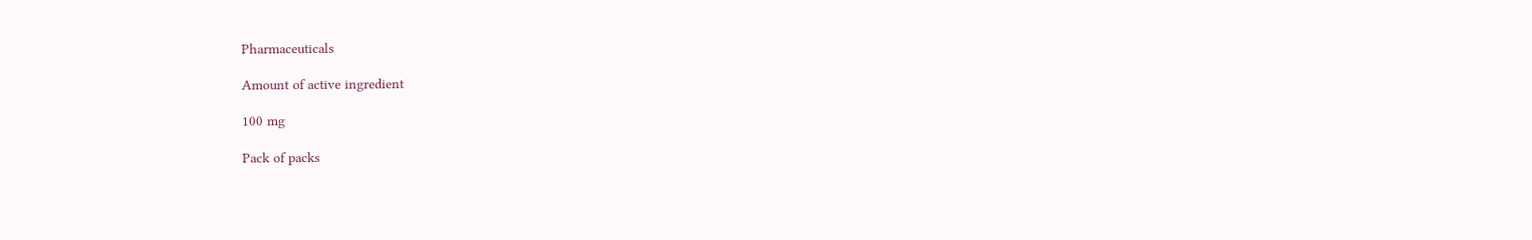Pharmaceuticals

Amount of active ingredient

100 mg

Pack of packs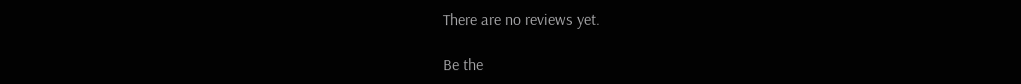There are no reviews yet.

Be the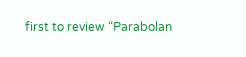first to review “Parabolan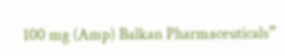100 mg (Amp) Balkan Pharmaceuticals”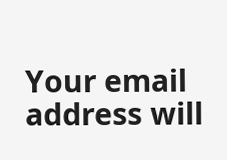Your email address will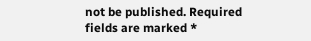not be published. Required fields are marked *